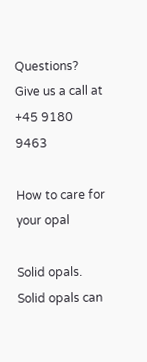Questions? Give us a call at +45 9180 9463

How to care for your opal

Solid opals.
Solid opals can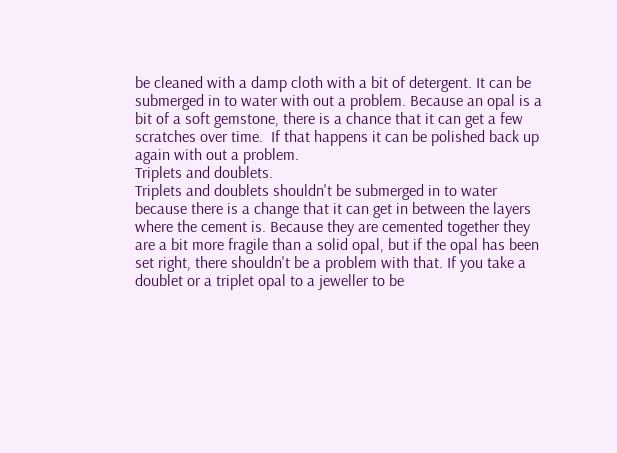be cleaned with a damp cloth with a bit of detergent. It can be submerged in to water with out a problem. Because an opal is a bit of a soft gemstone, there is a chance that it can get a few scratches over time.  If that happens it can be polished back up again with out a problem.
Triplets and doublets.
Triplets and doublets shouldn't be submerged in to water because there is a change that it can get in between the layers where the cement is. Because they are cemented together they are a bit more fragile than a solid opal, but if the opal has been set right, there shouldn't be a problem with that. If you take a doublet or a triplet opal to a jeweller to be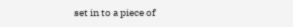set in to a piece of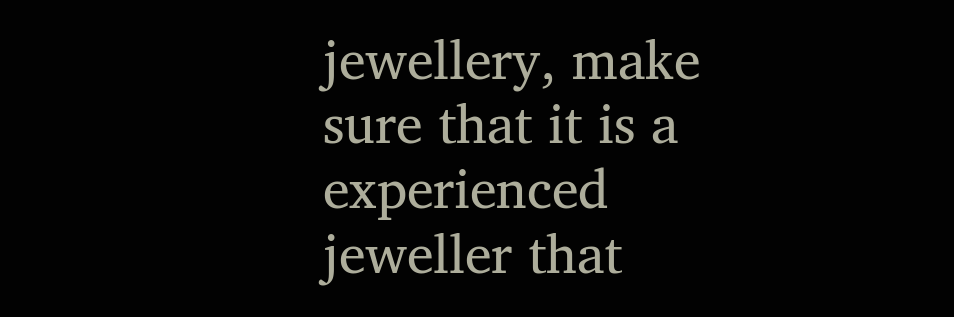jewellery, make sure that it is a experienced jeweller that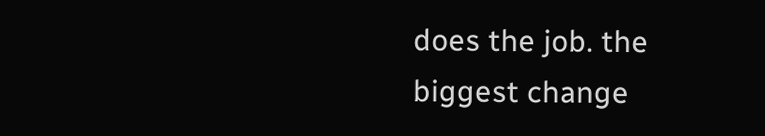does the job. the biggest change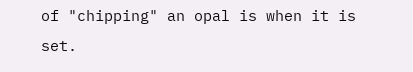of "chipping" an opal is when it is set.